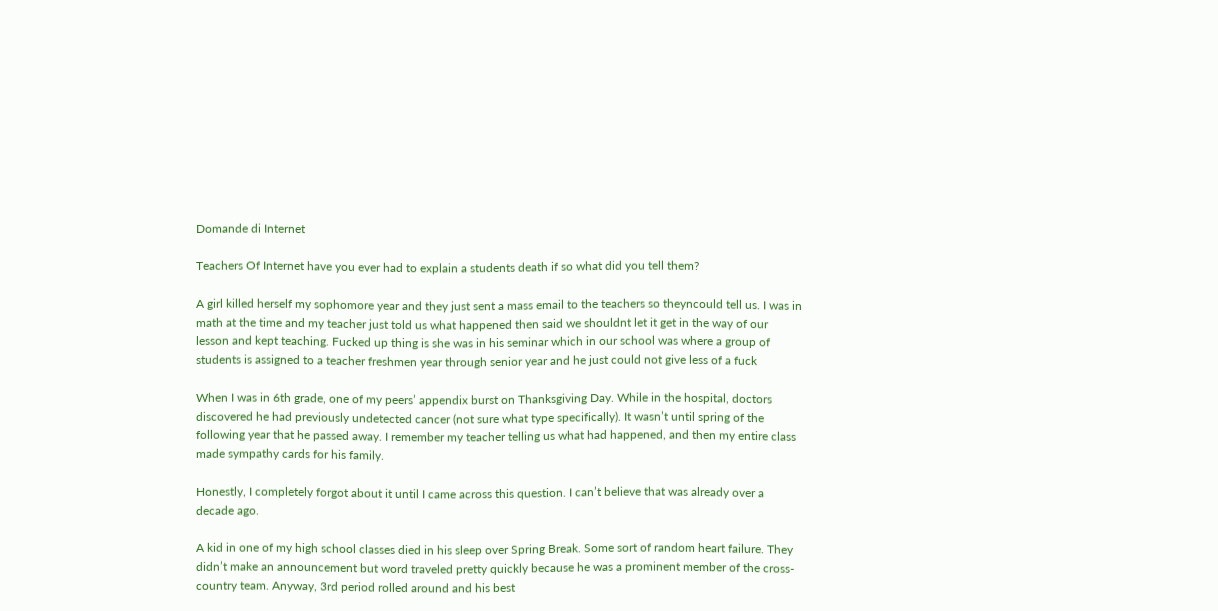Domande di Internet

Teachers Of Internet have you ever had to explain a students death if so what did you tell them?

A girl killed herself my sophomore year and they just sent a mass email to the teachers so theyncould tell us. I was in math at the time and my teacher just told us what happened then said we shouldnt let it get in the way of our lesson and kept teaching. Fucked up thing is she was in his seminar which in our school was where a group of students is assigned to a teacher freshmen year through senior year and he just could not give less of a fuck

When I was in 6th grade, one of my peers’ appendix burst on Thanksgiving Day. While in the hospital, doctors discovered he had previously undetected cancer (not sure what type specifically). It wasn’t until spring of the following year that he passed away. I remember my teacher telling us what had happened, and then my entire class made sympathy cards for his family.

Honestly, I completely forgot about it until I came across this question. I can’t believe that was already over a decade ago.

A kid in one of my high school classes died in his sleep over Spring Break. Some sort of random heart failure. They didn’t make an announcement but word traveled pretty quickly because he was a prominent member of the cross-country team. Anyway, 3rd period rolled around and his best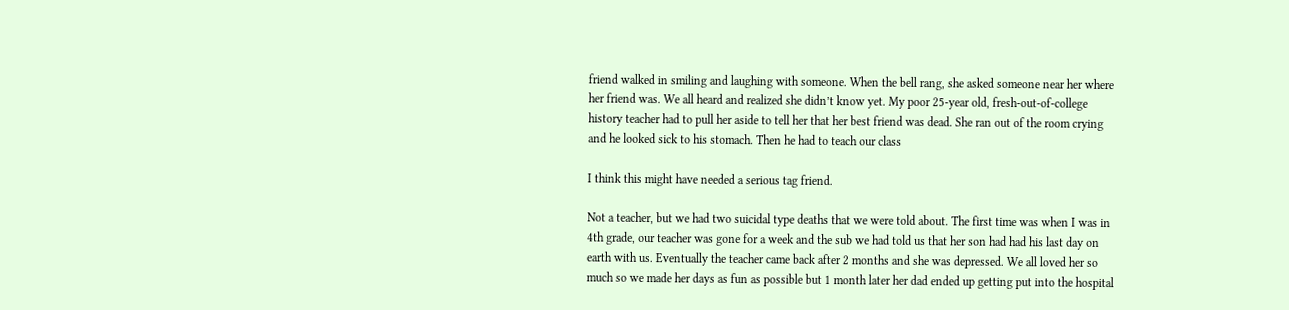friend walked in smiling and laughing with someone. When the bell rang, she asked someone near her where her friend was. We all heard and realized she didn’t know yet. My poor 25-year old, fresh-out-of-college history teacher had to pull her aside to tell her that her best friend was dead. She ran out of the room crying and he looked sick to his stomach. Then he had to teach our class

I think this might have needed a serious tag friend.

Not a teacher, but we had two suicidal type deaths that we were told about. The first time was when I was in 4th grade, our teacher was gone for a week and the sub we had told us that her son had had his last day on earth with us. Eventually the teacher came back after 2 months and she was depressed. We all loved her so much so we made her days as fun as possible but 1 month later her dad ended up getting put into the hospital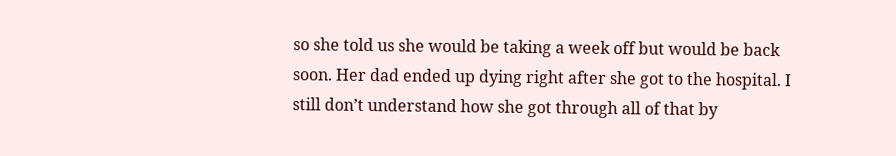so she told us she would be taking a week off but would be back soon. Her dad ended up dying right after she got to the hospital. I still don’t understand how she got through all of that by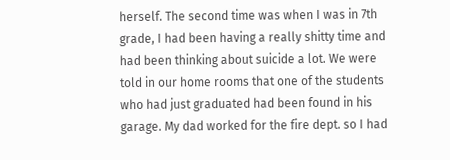herself. The second time was when I was in 7th grade, I had been having a really shitty time and had been thinking about suicide a lot. We were told in our home rooms that one of the students who had just graduated had been found in his garage. My dad worked for the fire dept. so I had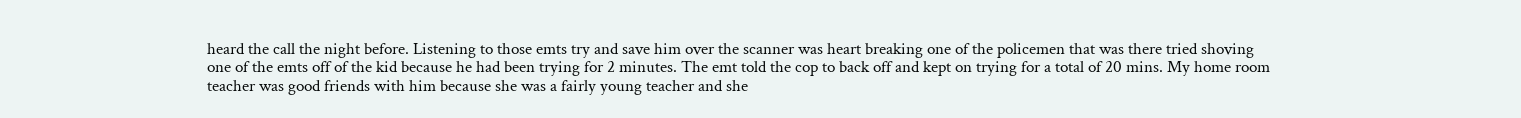heard the call the night before. Listening to those emts try and save him over the scanner was heart breaking one of the policemen that was there tried shoving one of the emts off of the kid because he had been trying for 2 minutes. The emt told the cop to back off and kept on trying for a total of 20 mins. My home room teacher was good friends with him because she was a fairly young teacher and she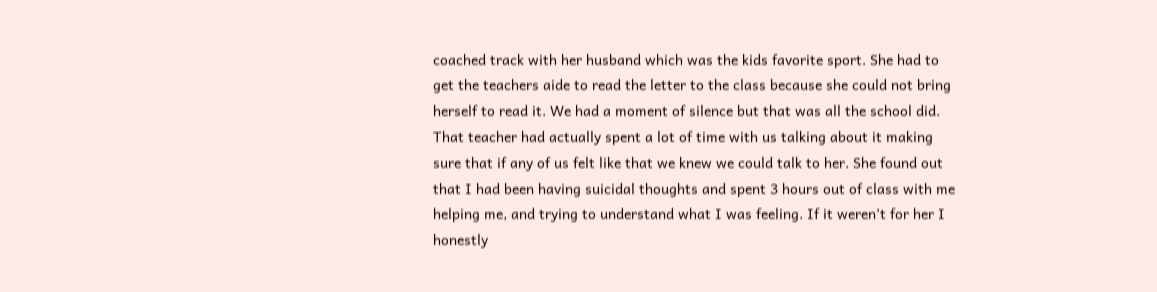coached track with her husband which was the kids favorite sport. She had to get the teachers aide to read the letter to the class because she could not bring herself to read it. We had a moment of silence but that was all the school did. That teacher had actually spent a lot of time with us talking about it making sure that if any of us felt like that we knew we could talk to her. She found out that I had been having suicidal thoughts and spent 3 hours out of class with me helping me, and trying to understand what I was feeling. If it weren’t for her I honestly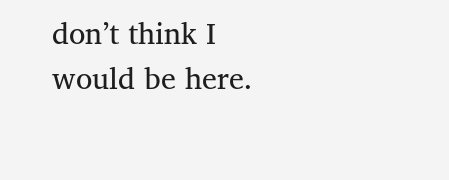don’t think I would be here.